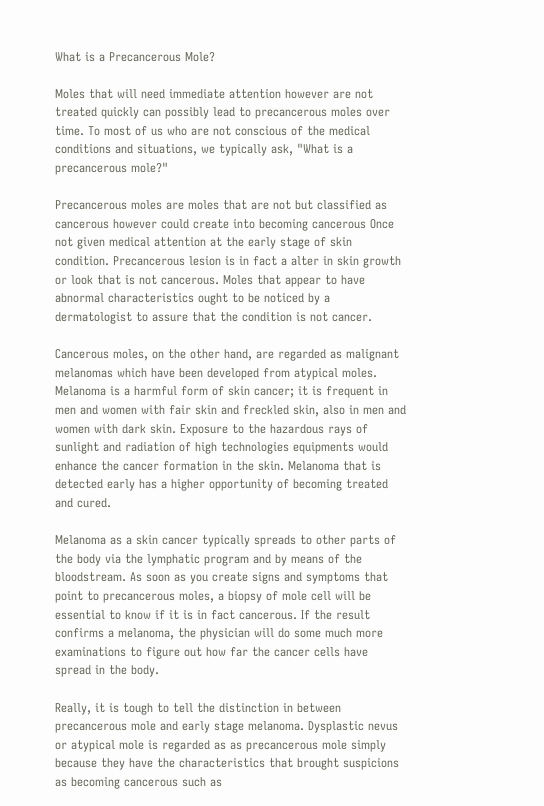What is a Precancerous Mole?

Moles that will need immediate attention however are not treated quickly can possibly lead to precancerous moles over time. To most of us who are not conscious of the medical conditions and situations, we typically ask, "What is a precancerous mole?"

Precancerous moles are moles that are not but classified as cancerous however could create into becoming cancerous Once not given medical attention at the early stage of skin condition. Precancerous lesion is in fact a alter in skin growth or look that is not cancerous. Moles that appear to have abnormal characteristics ought to be noticed by a dermatologist to assure that the condition is not cancer.

Cancerous moles, on the other hand, are regarded as malignant melanomas which have been developed from atypical moles. Melanoma is a harmful form of skin cancer; it is frequent in men and women with fair skin and freckled skin, also in men and women with dark skin. Exposure to the hazardous rays of sunlight and radiation of high technologies equipments would enhance the cancer formation in the skin. Melanoma that is detected early has a higher opportunity of becoming treated and cured.

Melanoma as a skin cancer typically spreads to other parts of the body via the lymphatic program and by means of the bloodstream. As soon as you create signs and symptoms that point to precancerous moles, a biopsy of mole cell will be essential to know if it is in fact cancerous. If the result confirms a melanoma, the physician will do some much more examinations to figure out how far the cancer cells have spread in the body.

Really, it is tough to tell the distinction in between precancerous mole and early stage melanoma. Dysplastic nevus or atypical mole is regarded as as precancerous mole simply because they have the characteristics that brought suspicions as becoming cancerous such as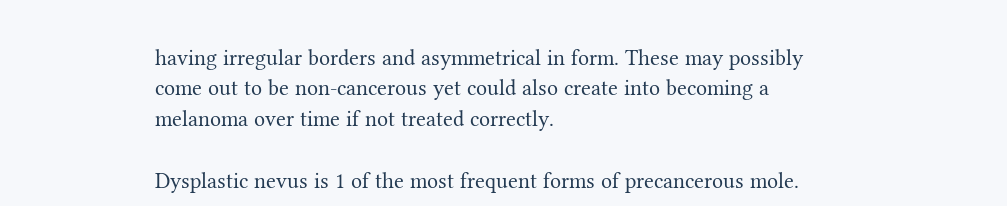having irregular borders and asymmetrical in form. These may possibly come out to be non-cancerous yet could also create into becoming a melanoma over time if not treated correctly.

Dysplastic nevus is 1 of the most frequent forms of precancerous mole.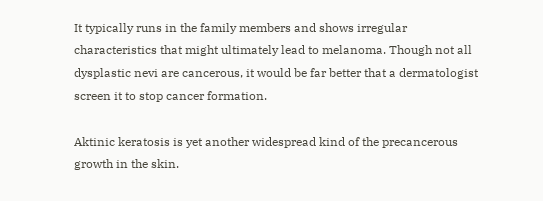It typically runs in the family members and shows irregular characteristics that might ultimately lead to melanoma. Though not all dysplastic nevi are cancerous, it would be far better that a dermatologist screen it to stop cancer formation.

Aktinic keratosis is yet another widespread kind of the precancerous growth in the skin.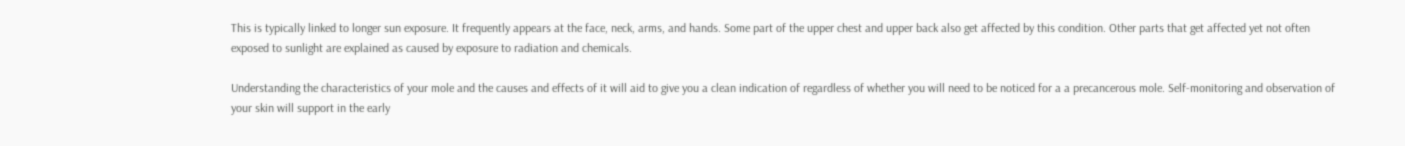This is typically linked to longer sun exposure. It frequently appears at the face, neck, arms, and hands. Some part of the upper chest and upper back also get affected by this condition. Other parts that get affected yet not often exposed to sunlight are explained as caused by exposure to radiation and chemicals.

Understanding the characteristics of your mole and the causes and effects of it will aid to give you a clean indication of regardless of whether you will need to be noticed for a a precancerous mole. Self-monitoring and observation of your skin will support in the early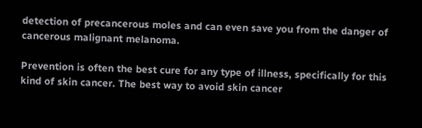detection of precancerous moles and can even save you from the danger of cancerous malignant melanoma.

Prevention is often the best cure for any type of illness, specifically for this kind of skin cancer. The best way to avoid skin cancer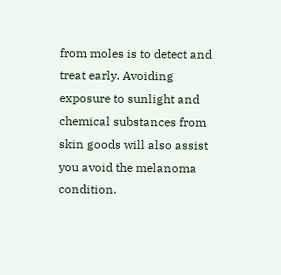from moles is to detect and treat early. Avoiding exposure to sunlight and chemical substances from skin goods will also assist you avoid the melanoma condition.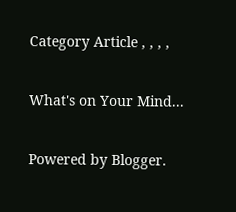Category Article , , , ,

What's on Your Mind...

Powered by Blogger.